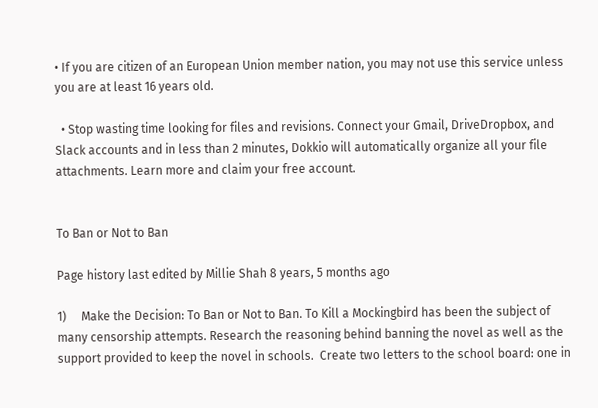• If you are citizen of an European Union member nation, you may not use this service unless you are at least 16 years old.

  • Stop wasting time looking for files and revisions. Connect your Gmail, DriveDropbox, and Slack accounts and in less than 2 minutes, Dokkio will automatically organize all your file attachments. Learn more and claim your free account.


To Ban or Not to Ban

Page history last edited by Millie Shah 8 years, 5 months ago

1)     Make the Decision: To Ban or Not to Ban. To Kill a Mockingbird has been the subject of many censorship attempts. Research the reasoning behind banning the novel as well as the support provided to keep the novel in schools.  Create two letters to the school board: one in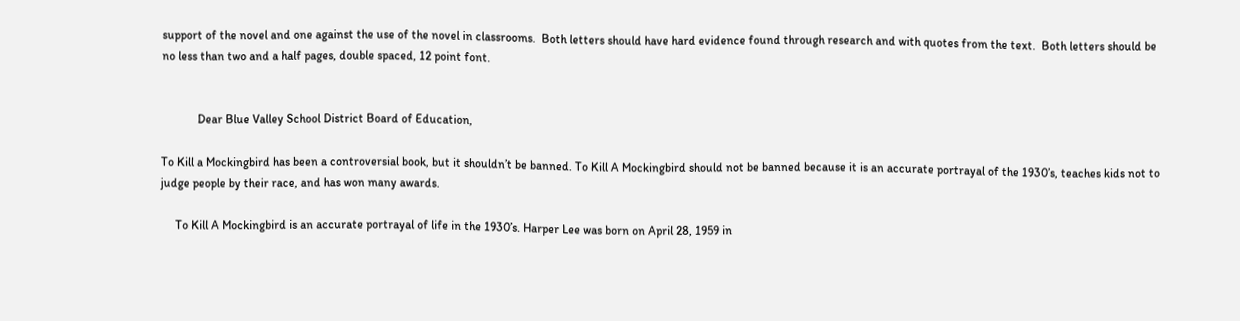support of the novel and one against the use of the novel in classrooms.  Both letters should have hard evidence found through research and with quotes from the text.  Both letters should be no less than two and a half pages, double spaced, 12 point font.


            Dear Blue Valley School District Board of Education,

To Kill a Mockingbird has been a controversial book, but it shouldn’t be banned. To Kill A Mockingbird should not be banned because it is an accurate portrayal of the 1930’s, teaches kids not to judge people by their race, and has won many awards.

     To Kill A Mockingbird is an accurate portrayal of life in the 1930’s. Harper Lee was born on April 28, 1959 in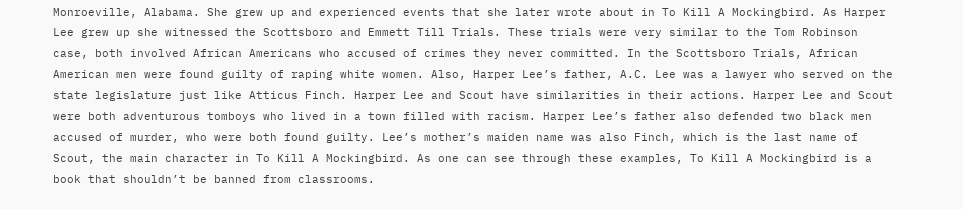Monroeville, Alabama. She grew up and experienced events that she later wrote about in To Kill A Mockingbird. As Harper Lee grew up she witnessed the Scottsboro and Emmett Till Trials. These trials were very similar to the Tom Robinson case, both involved African Americans who accused of crimes they never committed. In the Scottsboro Trials, African American men were found guilty of raping white women. Also, Harper Lee’s father, A.C. Lee was a lawyer who served on the state legislature just like Atticus Finch. Harper Lee and Scout have similarities in their actions. Harper Lee and Scout were both adventurous tomboys who lived in a town filled with racism. Harper Lee’s father also defended two black men accused of murder, who were both found guilty. Lee’s mother’s maiden name was also Finch, which is the last name of Scout, the main character in To Kill A Mockingbird. As one can see through these examples, To Kill A Mockingbird is a book that shouldn’t be banned from classrooms.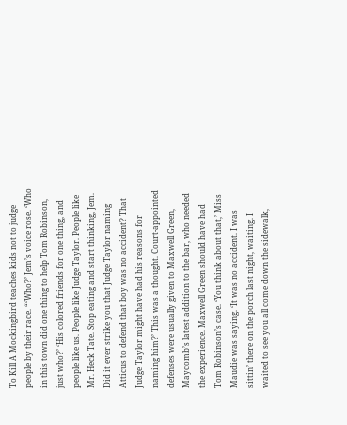To Kill A Mockingbird teaches kids not to judge people by their race. “‘Who?’ Jem’s voice rose. ‘Who in this town did one thing to help Tom Robinson, just who?’ ‘His colored friends for one thing, and people like us. People like Judge Taylor. People like Mr. Heck Tate. Stop eating and start thinking, Jem. Did it ever strike you that Judge Taylor naming Atticus to defend that boy was no accident? That Judge Taylor might have had his reasons for naming him?’ This was a thought. Court-appointed defenses were usually given to Maxwell Green, Maycomb’s latest addition to the bar, who needed the experience. Maxwell Green should have had Tom Robinson’s case. ‘You think about that,’ Miss Maudie was saying. ‘It was no accident. I was sittin’ there on the porch last night, waiting. I waited to see you all come down the sidewalk,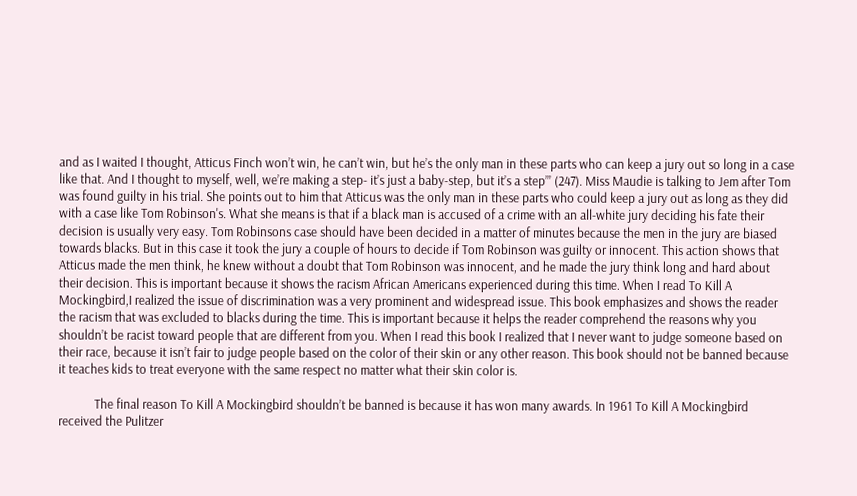and as I waited I thought, Atticus Finch won’t win, he can’t win, but he’s the only man in these parts who can keep a jury out so long in a case like that. And I thought to myself, well, we’re making a step- it’s just a baby-step, but it’s a step’” (247). Miss Maudie is talking to Jem after Tom was found guilty in his trial. She points out to him that Atticus was the only man in these parts who could keep a jury out as long as they did with a case like Tom Robinson's. What she means is that if a black man is accused of a crime with an all-white jury deciding his fate their decision is usually very easy. Tom Robinsons case should have been decided in a matter of minutes because the men in the jury are biased towards blacks. But in this case it took the jury a couple of hours to decide if Tom Robinson was guilty or innocent. This action shows that Atticus made the men think, he knew without a doubt that Tom Robinson was innocent, and he made the jury think long and hard about their decision. This is important because it shows the racism African Americans experienced during this time. When I read To Kill A Mockingbird,I realized the issue of discrimination was a very prominent and widespread issue. This book emphasizes and shows the reader the racism that was excluded to blacks during the time. This is important because it helps the reader comprehend the reasons why you shouldn’t be racist toward people that are different from you. When I read this book I realized that I never want to judge someone based on their race, because it isn’t fair to judge people based on the color of their skin or any other reason. This book should not be banned because it teaches kids to treat everyone with the same respect no matter what their skin color is.

            The final reason To Kill A Mockingbird shouldn’t be banned is because it has won many awards. In 1961 To Kill A Mockingbird received the Pulitzer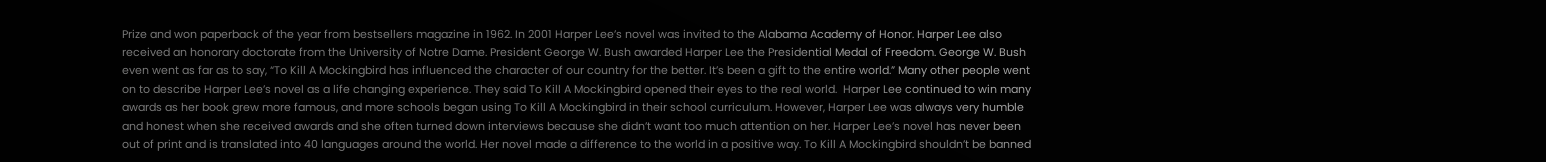Prize and won paperback of the year from bestsellers magazine in 1962. In 2001 Harper Lee’s novel was invited to the Alabama Academy of Honor. Harper Lee also received an honorary doctorate from the University of Notre Dame. President George W. Bush awarded Harper Lee the Presidential Medal of Freedom. George W. Bush even went as far as to say, “To Kill A Mockingbird has influenced the character of our country for the better. It’s been a gift to the entire world.” Many other people went on to describe Harper Lee’s novel as a life changing experience. They said To Kill A Mockingbird opened their eyes to the real world.  Harper Lee continued to win many awards as her book grew more famous, and more schools began using To Kill A Mockingbird in their school curriculum. However, Harper Lee was always very humble and honest when she received awards and she often turned down interviews because she didn’t want too much attention on her. Harper Lee’s novel has never been out of print and is translated into 40 languages around the world. Her novel made a difference to the world in a positive way. To Kill A Mockingbird shouldn’t be banned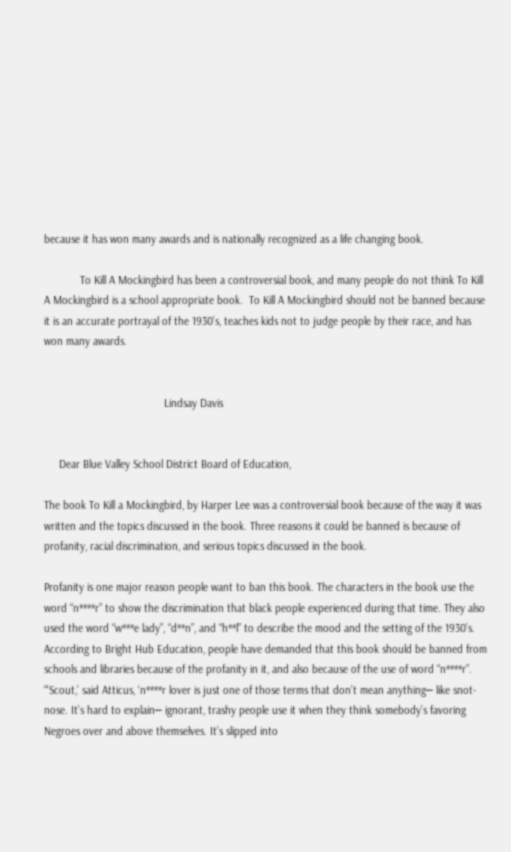because it has won many awards and is nationally recognized as a life changing book.

            To Kill A Mockingbird has been a controversial book, and many people do not think To Kill A Mockingbird is a school appropriate book.  To Kill A Mockingbird should not be banned because it is an accurate portrayal of the 1930’s, teaches kids not to judge people by their race, and has won many awards.


                                        Lindsay Davis


     Dear Blue Valley School District Board of Education,

The book To Kill a Mockingbird, by Harper Lee was a controversial book because of the way it was written and the topics discussed in the book. Three reasons it could be banned is because of profanity, racial discrimination, and serious topics discussed in the book.

Profanity is one major reason people want to ban this book. The characters in the book use the word “n****r” to show the discrimination that black people experienced during that time. They also used the word “w***e lady”, “d**n”, and “h**l” to describe the mood and the setting of the 1930’s. According to Bright Hub Education, people have demanded that this book should be banned from schools and libraries because of the profanity in it, and also because of the use of word “n****r”. “‘Scout,’ said Atticus, ‘n****r lover is just one of those terms that don’t mean anything─ like snot-nose. It’s hard to explain─ ignorant, trashy people use it when they think somebody’s favoring Negroes over and above themselves. It’s slipped into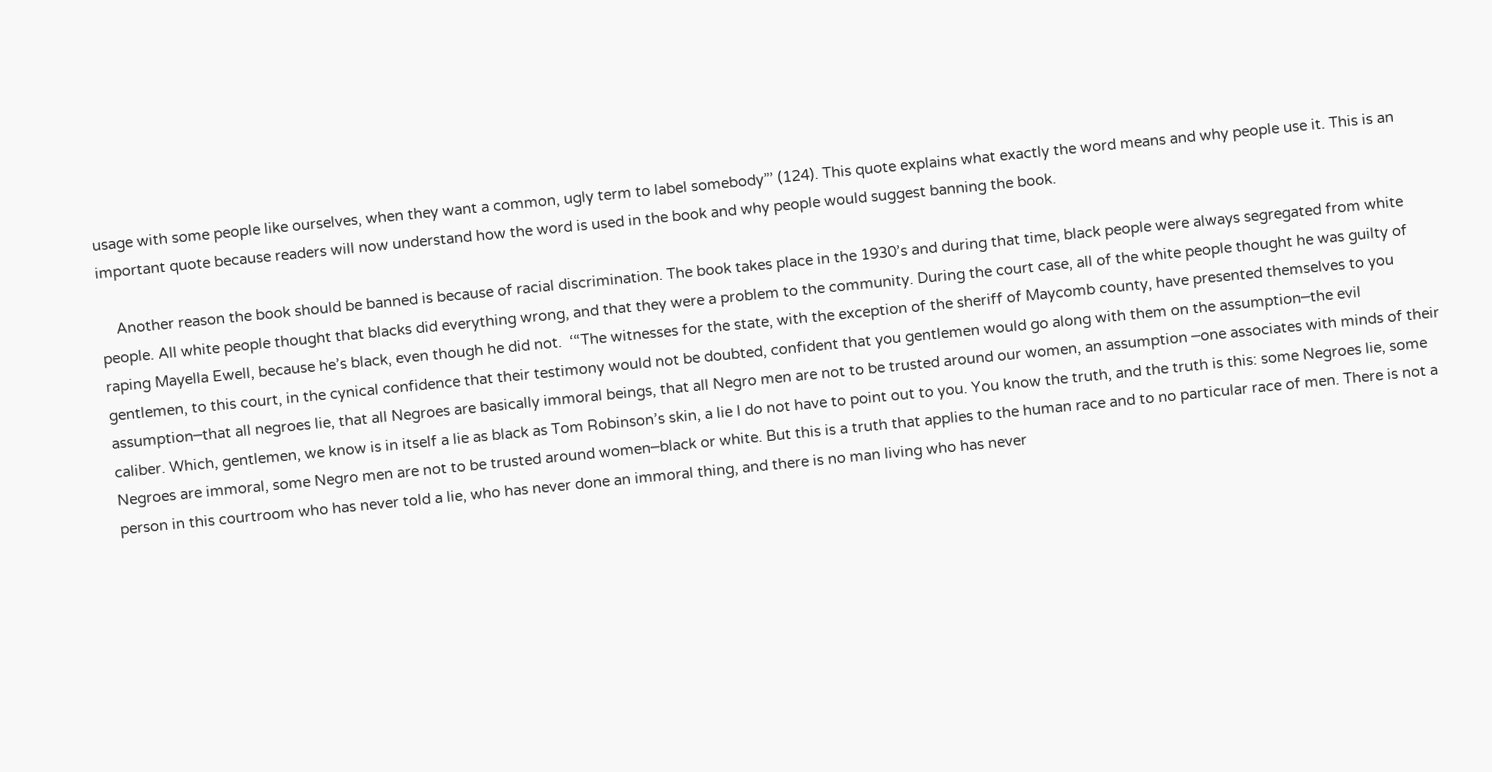usage with some people like ourselves, when they want a common, ugly term to label somebody”’ (124). This quote explains what exactly the word means and why people use it. This is an important quote because readers will now understand how the word is used in the book and why people would suggest banning the book.

    Another reason the book should be banned is because of racial discrimination. The book takes place in the 1930’s and during that time, black people were always segregated from white people. All white people thought that blacks did everything wrong, and that they were a problem to the community. During the court case, all of the white people thought he was guilty of raping Mayella Ewell, because he’s black, even though he did not.  ‘“The witnesses for the state, with the exception of the sheriff of Maycomb county, have presented themselves to you gentlemen, to this court, in the cynical confidence that their testimony would not be doubted, confident that you gentlemen would go along with them on the assumption─the evil assumption─that all negroes lie, that all Negroes are basically immoral beings, that all Negro men are not to be trusted around our women, an assumption ─one associates with minds of their caliber. Which, gentlemen, we know is in itself a lie as black as Tom Robinson’s skin, a lie I do not have to point out to you. You know the truth, and the truth is this: some Negroes lie, some Negroes are immoral, some Negro men are not to be trusted around women─black or white. But this is a truth that applies to the human race and to no particular race of men. There is not a person in this courtroom who has never told a lie, who has never done an immoral thing, and there is no man living who has never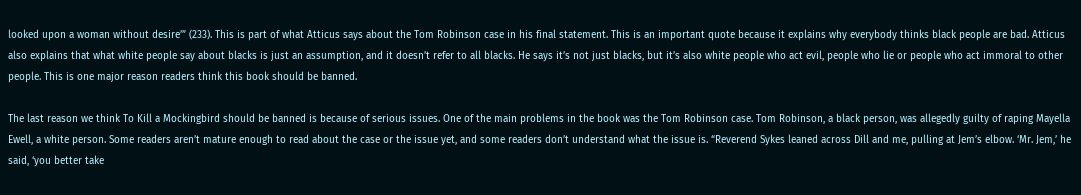looked upon a woman without desire’” (233). This is part of what Atticus says about the Tom Robinson case in his final statement. This is an important quote because it explains why everybody thinks black people are bad. Atticus also explains that what white people say about blacks is just an assumption, and it doesn’t refer to all blacks. He says it’s not just blacks, but it’s also white people who act evil, people who lie or people who act immoral to other people. This is one major reason readers think this book should be banned.

The last reason we think To Kill a Mockingbird should be banned is because of serious issues. One of the main problems in the book was the Tom Robinson case. Tom Robinson, a black person, was allegedly guilty of raping Mayella Ewell, a white person. Some readers aren’t mature enough to read about the case or the issue yet, and some readers don’t understand what the issue is. “Reverend Sykes leaned across Dill and me, pulling at Jem’s elbow. ‘Mr. Jem,’ he said, ‘you better take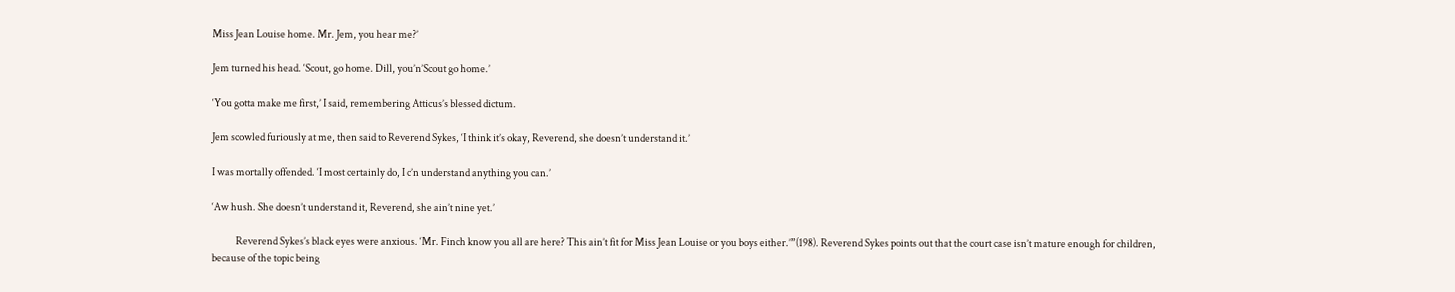Miss Jean Louise home. Mr. Jem, you hear me?’

Jem turned his head. ‘Scout, go home. Dill, you’n’Scout go home.’

‘You gotta make me first,’ I said, remembering Atticus’s blessed dictum.

Jem scowled furiously at me, then said to Reverend Sykes, ‘I think it’s okay, Reverend, she doesn’t understand it.’

I was mortally offended. ‘I most certainly do, I c’n understand anything you can.’

‘Aw hush. She doesn’t understand it, Reverend, she ain’t nine yet.’

            Reverend Sykes’s black eyes were anxious. ‘Mr. Finch know you all are here? This ain’t fit for Miss Jean Louise or you boys either.’”(198). Reverend Sykes points out that the court case isn’t mature enough for children, because of the topic being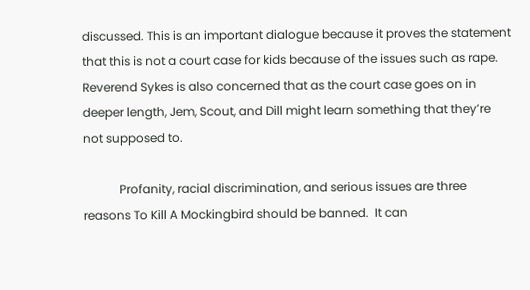discussed. This is an important dialogue because it proves the statement that this is not a court case for kids because of the issues such as rape. Reverend Sykes is also concerned that as the court case goes on in deeper length, Jem, Scout, and Dill might learn something that they’re not supposed to.

            Profanity, racial discrimination, and serious issues are three reasons To Kill A Mockingbird should be banned.  It can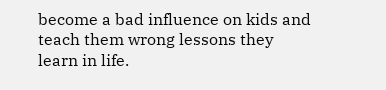become a bad influence on kids and teach them wrong lessons they learn in life.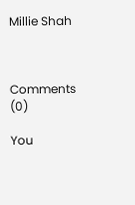Millie Shah



Comments (0)

You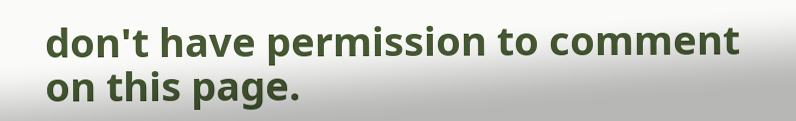don't have permission to comment on this page.